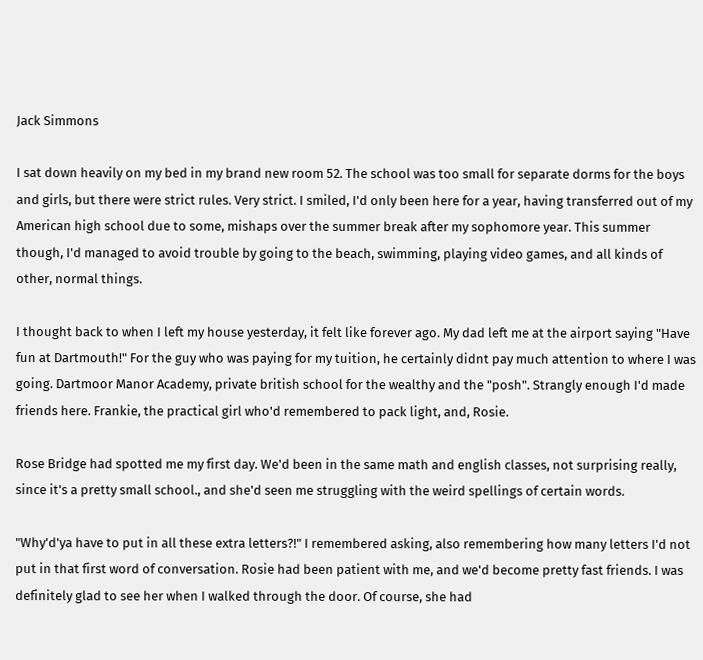Jack Simmons

I sat down heavily on my bed in my brand new room 52. The school was too small for separate dorms for the boys and girls, but there were strict rules. Very strict. I smiled, I'd only been here for a year, having transferred out of my American high school due to some, mishaps over the summer break after my sophomore year. This summer though, I'd managed to avoid trouble by going to the beach, swimming, playing video games, and all kinds of other, normal things.

I thought back to when I left my house yesterday, it felt like forever ago. My dad left me at the airport saying "Have fun at Dartmouth!" For the guy who was paying for my tuition, he certainly didnt pay much attention to where I was going. Dartmoor Manor Academy, private british school for the wealthy and the "posh". Strangly enough I'd made friends here. Frankie, the practical girl who'd remembered to pack light, and, Rosie.

Rose Bridge had spotted me my first day. We'd been in the same math and english classes, not surprising really, since it's a pretty small school., and she'd seen me struggling with the weird spellings of certain words.

"Why'd'ya have to put in all these extra letters?!" I remembered asking, also remembering how many letters I'd not put in that first word of conversation. Rosie had been patient with me, and we'd become pretty fast friends. I was definitely glad to see her when I walked through the door. Of course, she had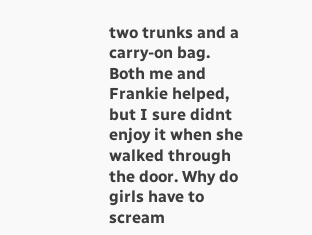two trunks and a carry-on bag. Both me and Frankie helped, but I sure didnt enjoy it when she walked through the door. Why do girls have to scream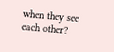when they see each other?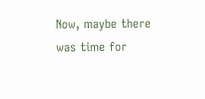Now, maybe there was time for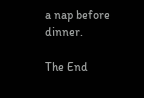a nap before dinner.

The End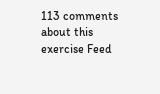113 comments about this exercise Feed